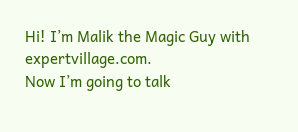Hi! I’m Malik the Magic Guy with expertvillage.com.
Now I’m going to talk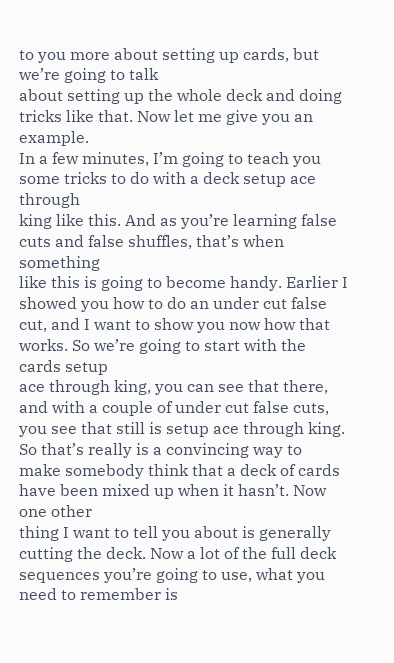to you more about setting up cards, but we’re going to talk
about setting up the whole deck and doing tricks like that. Now let me give you an example.
In a few minutes, I’m going to teach you some tricks to do with a deck setup ace through
king like this. And as you’re learning false cuts and false shuffles, that’s when something
like this is going to become handy. Earlier I showed you how to do an under cut false
cut, and I want to show you now how that works. So we’re going to start with the cards setup
ace through king, you can see that there, and with a couple of under cut false cuts,
you see that still is setup ace through king. So that’s really is a convincing way to
make somebody think that a deck of cards have been mixed up when it hasn’t. Now one other
thing I want to tell you about is generally cutting the deck. Now a lot of the full deck
sequences you’re going to use, what you need to remember is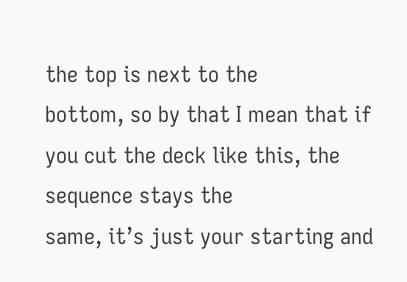the top is next to the
bottom, so by that I mean that if you cut the deck like this, the sequence stays the
same, it’s just your starting and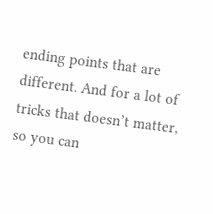ending points that are different. And for a lot of
tricks that doesn’t matter, so you can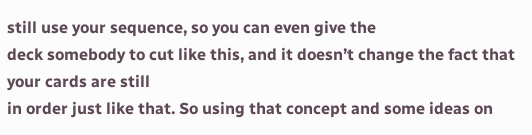still use your sequence, so you can even give the
deck somebody to cut like this, and it doesn’t change the fact that your cards are still
in order just like that. So using that concept and some ideas on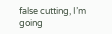false cutting, I’m going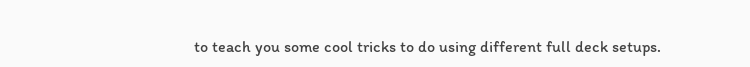to teach you some cool tricks to do using different full deck setups.